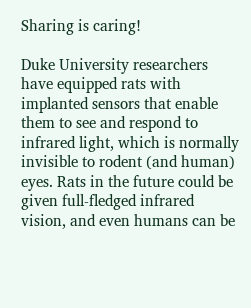Sharing is caring!

Duke University researchers have equipped rats with implanted sensors that enable them to see and respond to infrared light, which is normally invisible to rodent (and human) eyes. Rats in the future could be given full-fledged infrared vision, and even humans can be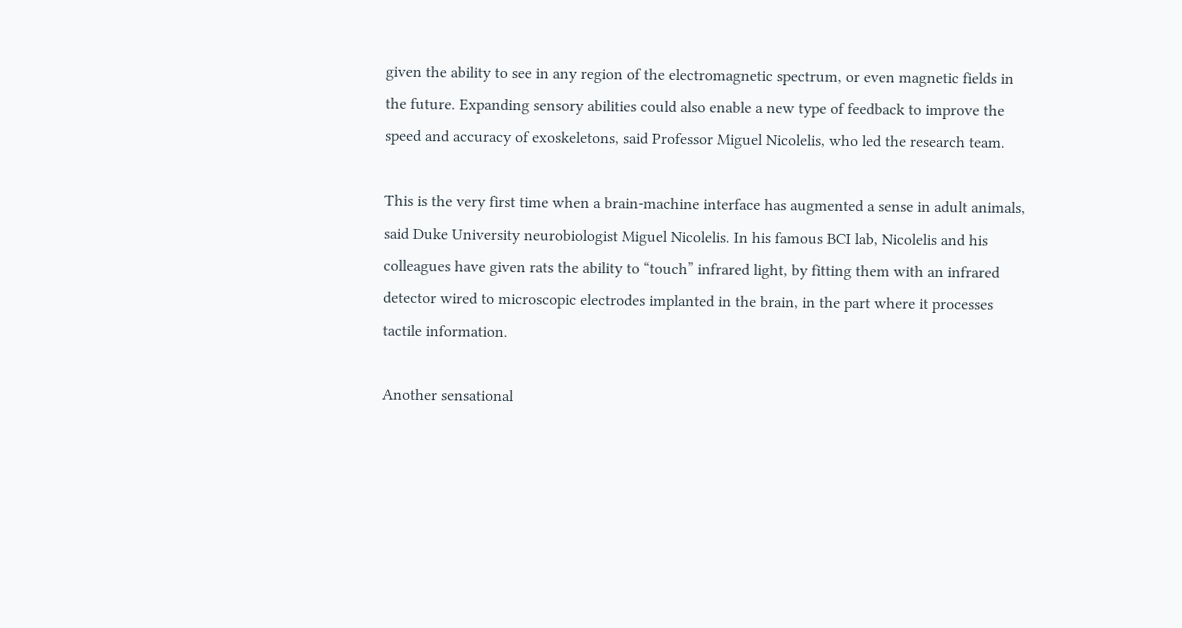given the ability to see in any region of the electromagnetic spectrum, or even magnetic fields in the future. Expanding sensory abilities could also enable a new type of feedback to improve the speed and accuracy of exoskeletons, said Professor Miguel Nicolelis, who led the research team.

This is the very first time when a brain-machine interface has augmented a sense in adult animals, said Duke University neurobiologist Miguel Nicolelis. In his famous BCI lab, Nicolelis and his colleagues have given rats the ability to “touch” infrared light, by fitting them with an infrared detector wired to microscopic electrodes implanted in the brain, in the part where it processes tactile information.

Another sensational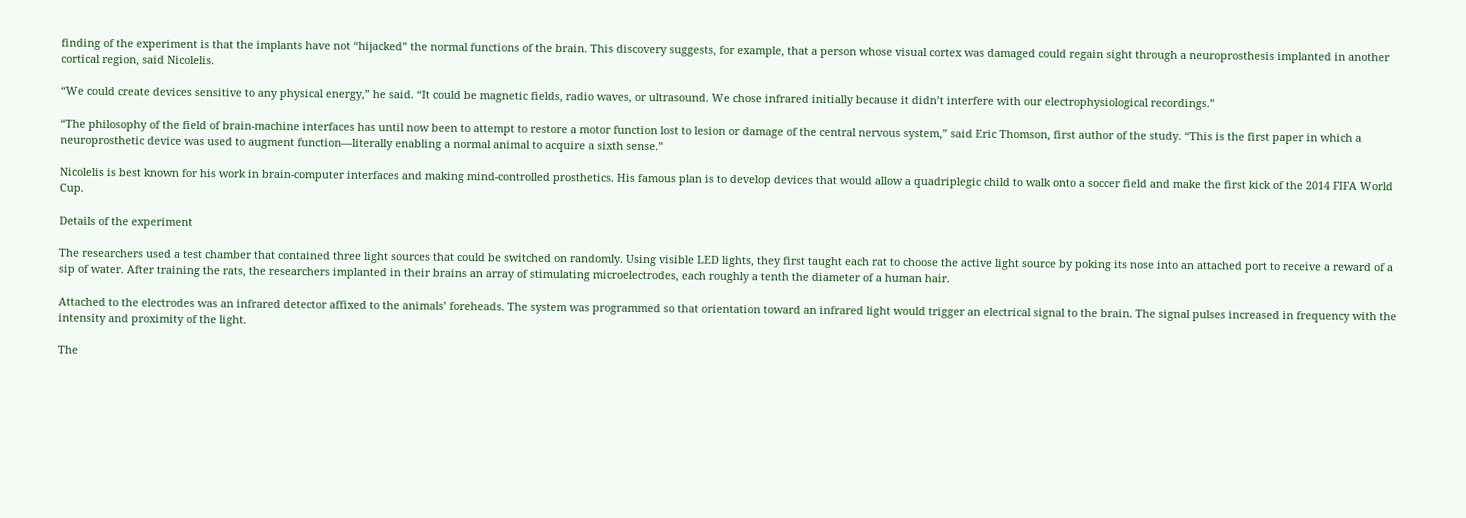finding of the experiment is that the implants have not “hijacked” the normal functions of the brain. This discovery suggests, for example, that a person whose visual cortex was damaged could regain sight through a neuroprosthesis implanted in another cortical region, said Nicolelis.

“We could create devices sensitive to any physical energy,” he said. “It could be magnetic fields, radio waves, or ultrasound. We chose infrared initially because it didn’t interfere with our electrophysiological recordings.”

“The philosophy of the field of brain-machine interfaces has until now been to attempt to restore a motor function lost to lesion or damage of the central nervous system,” said Eric Thomson, first author of the study. “This is the first paper in which a neuroprosthetic device was used to augment function—literally enabling a normal animal to acquire a sixth sense.”

Nicolelis is best known for his work in brain-computer interfaces and making mind-controlled prosthetics. His famous plan is to develop devices that would allow a quadriplegic child to walk onto a soccer field and make the first kick of the 2014 FIFA World Cup.

Details of the experiment

The researchers used a test chamber that contained three light sources that could be switched on randomly. Using visible LED lights, they first taught each rat to choose the active light source by poking its nose into an attached port to receive a reward of a sip of water. After training the rats, the researchers implanted in their brains an array of stimulating microelectrodes, each roughly a tenth the diameter of a human hair.

Attached to the electrodes was an infrared detector affixed to the animals’ foreheads. The system was programmed so that orientation toward an infrared light would trigger an electrical signal to the brain. The signal pulses increased in frequency with the intensity and proximity of the light.

The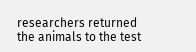researchers returned the animals to the test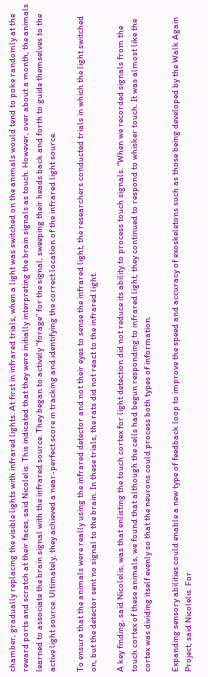chamber, gradually replacing the visible lights with infrared lights. At first in infrared trials, when a light was switched on the animals would tend to poke randomly at the reward ports and scratch at their faces, said Nicolelis. This indicated that they were initially interpreting the brain signals as touch. However, over about a month, the animals learned to associate the brain signal with the infrared source. They began to actively “forage” for the signal, sweeping their heads back and forth to guide themselves to the active light source. Ultimately, they achieved a near-perfect score in tracking and identifying the correct location of the infrared light source.

To ensure that the animals were really using the infrared detector and not their eyes to sense the infrared light, the researchers conducted trials in which the light switched on, but the detector sent no signal to the brain. In these trials, the rats did not react to the infrared light.

A key finding, said Nicolelis, was that enlisting the touch cortex for light detection did not reduce its ability to process touch signals. “When we recorded signals from the touch cortex of these animals, we found that although the cells had begun responding to infrared light, they continued to respond to whisker touch. It was almost like the cortex was dividing itself evenly so that the neurons could process both types of information.

Expanding sensory abilities could enable a new type of feedback loop to improve the speed and accuracy of exoskeletons such as those being developed by the Walk Again Project, said Nicolelis. For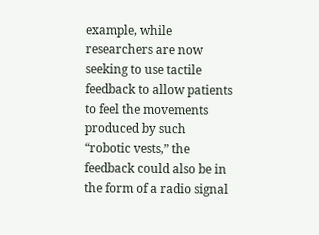example, while researchers are now seeking to use tactile feedback to allow patients to feel the movements produced by such “robotic vests,” the feedback could also be in the form of a radio signal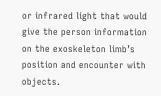or infrared light that would give the person information on the exoskeleton limb’s position and encounter with objects.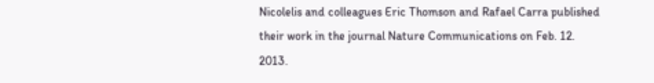Nicolelis and colleagues Eric Thomson and Rafael Carra published their work in the journal Nature Communications on Feb. 12. 2013.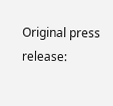Original press release: